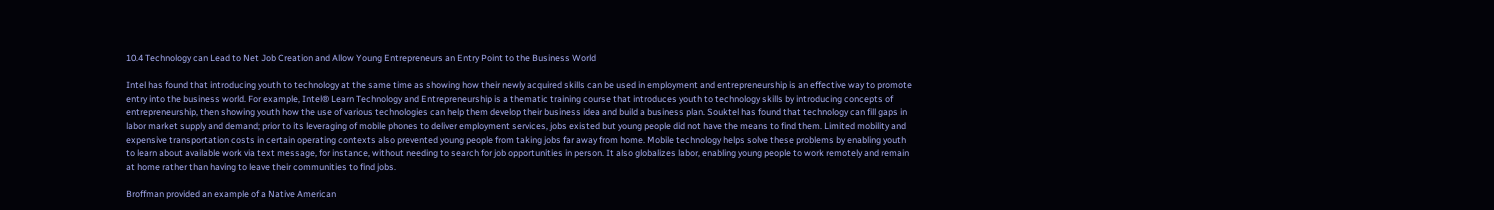10.4 Technology can Lead to Net Job Creation and Allow Young Entrepreneurs an Entry Point to the Business World

Intel has found that introducing youth to technology at the same time as showing how their newly acquired skills can be used in employment and entrepreneurship is an effective way to promote entry into the business world. For example, Intel® Learn Technology and Entrepreneurship is a thematic training course that introduces youth to technology skills by introducing concepts of entrepreneurship, then showing youth how the use of various technologies can help them develop their business idea and build a business plan. Souktel has found that technology can fill gaps in labor market supply and demand; prior to its leveraging of mobile phones to deliver employment services, jobs existed but young people did not have the means to find them. Limited mobility and expensive transportation costs in certain operating contexts also prevented young people from taking jobs far away from home. Mobile technology helps solve these problems by enabling youth to learn about available work via text message, for instance, without needing to search for job opportunities in person. It also globalizes labor, enabling young people to work remotely and remain at home rather than having to leave their communities to find jobs.

Broffman provided an example of a Native American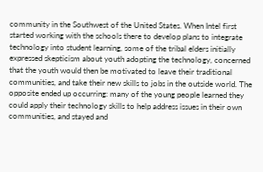community in the Southwest of the United States. When Intel first started working with the schools there to develop plans to integrate technology into student learning, some of the tribal elders initially expressed skepticism about youth adopting the technology, concerned that the youth would then be motivated to leave their traditional communities, and take their new skills to jobs in the outside world. The opposite ended up occurring: many of the young people learned they could apply their technology skills to help address issues in their own communities, and stayed and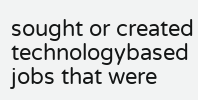sought or created technologybased jobs that were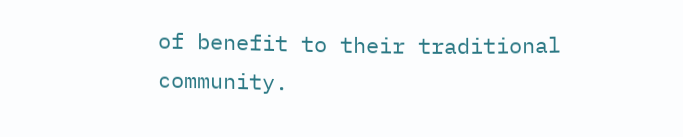of benefit to their traditional community.